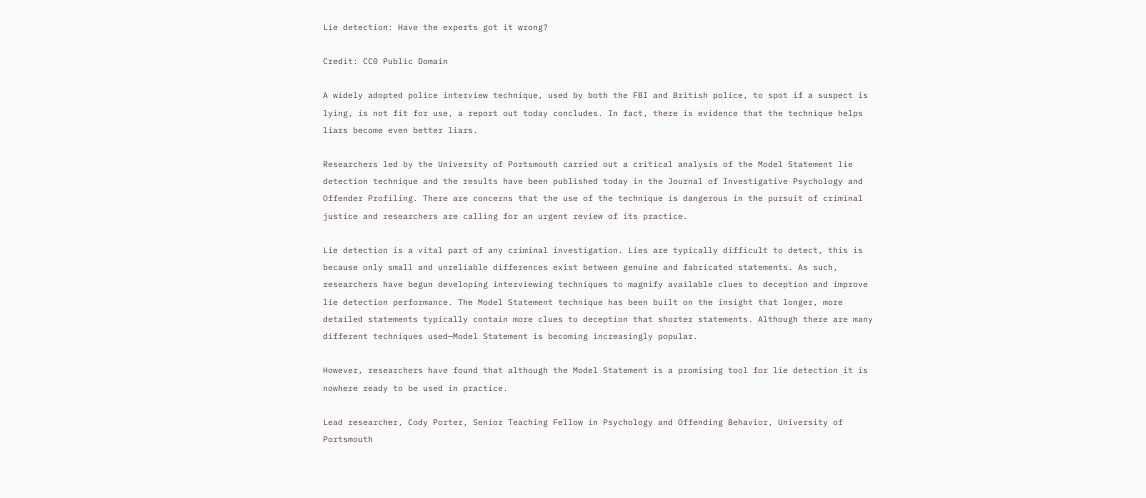Lie detection: Have the experts got it wrong?

Credit: CC0 Public Domain

A widely adopted police interview technique, used by both the FBI and British police, to spot if a suspect is lying, is not fit for use, a report out today concludes. In fact, there is evidence that the technique helps liars become even better liars.

Researchers led by the University of Portsmouth carried out a critical analysis of the Model Statement lie detection technique and the results have been published today in the Journal of Investigative Psychology and Offender Profiling. There are concerns that the use of the technique is dangerous in the pursuit of criminal justice and researchers are calling for an urgent review of its practice.

Lie detection is a vital part of any criminal investigation. Lies are typically difficult to detect, this is because only small and unreliable differences exist between genuine and fabricated statements. As such, researchers have begun developing interviewing techniques to magnify available clues to deception and improve lie detection performance. The Model Statement technique has been built on the insight that longer, more detailed statements typically contain more clues to deception that shorter statements. Although there are many different techniques used—Model Statement is becoming increasingly popular.

However, researchers have found that although the Model Statement is a promising tool for lie detection it is nowhere ready to be used in practice.

Lead researcher, Cody Porter, Senior Teaching Fellow in Psychology and Offending Behavior, University of Portsmouth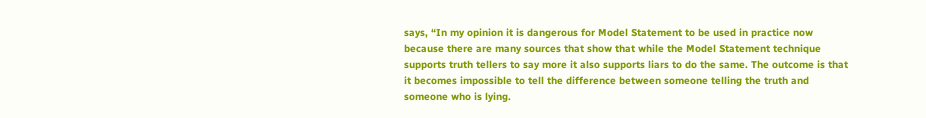says, “In my opinion it is dangerous for Model Statement to be used in practice now because there are many sources that show that while the Model Statement technique supports truth tellers to say more it also supports liars to do the same. The outcome is that it becomes impossible to tell the difference between someone telling the truth and someone who is lying.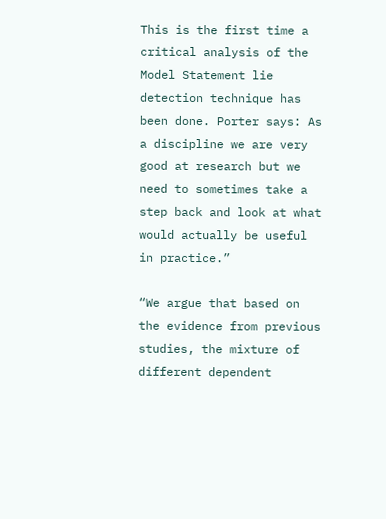This is the first time a critical analysis of the Model Statement lie detection technique has been done. Porter says: As a discipline we are very good at research but we need to sometimes take a step back and look at what would actually be useful in practice.”

“We argue that based on the evidence from previous studies, the mixture of different dependent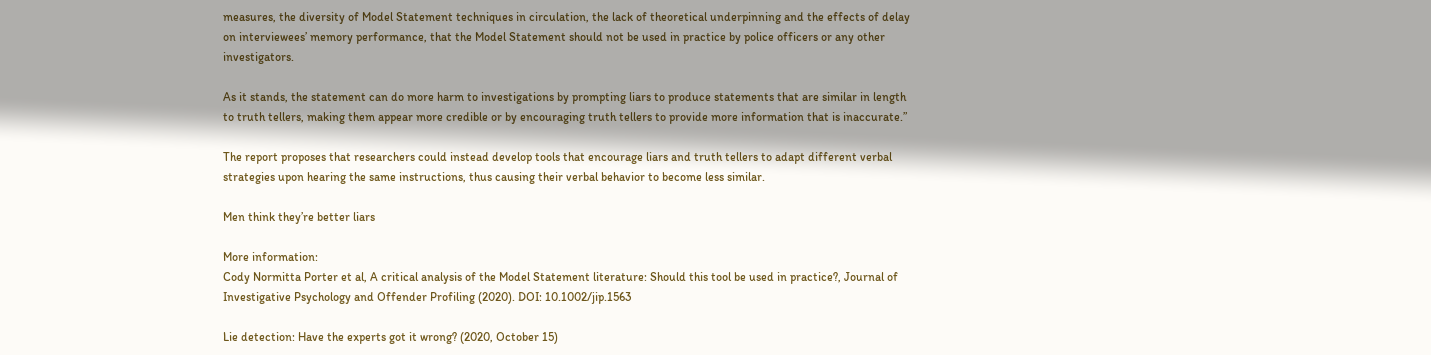measures, the diversity of Model Statement techniques in circulation, the lack of theoretical underpinning and the effects of delay on interviewees’ memory performance, that the Model Statement should not be used in practice by police officers or any other investigators.

As it stands, the statement can do more harm to investigations by prompting liars to produce statements that are similar in length to truth tellers, making them appear more credible or by encouraging truth tellers to provide more information that is inaccurate.”

The report proposes that researchers could instead develop tools that encourage liars and truth tellers to adapt different verbal strategies upon hearing the same instructions, thus causing their verbal behavior to become less similar.

Men think they’re better liars

More information:
Cody Normitta Porter et al, A critical analysis of the Model Statement literature: Should this tool be used in practice?, Journal of Investigative Psychology and Offender Profiling (2020). DOI: 10.1002/jip.1563

Lie detection: Have the experts got it wrong? (2020, October 15)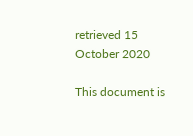retrieved 15 October 2020

This document is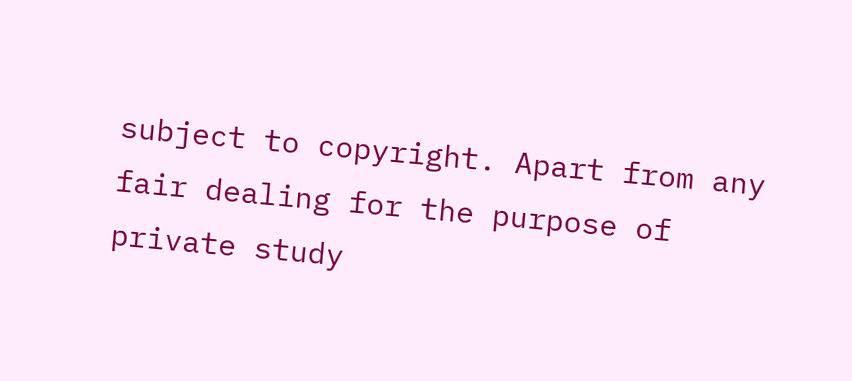subject to copyright. Apart from any fair dealing for the purpose of private study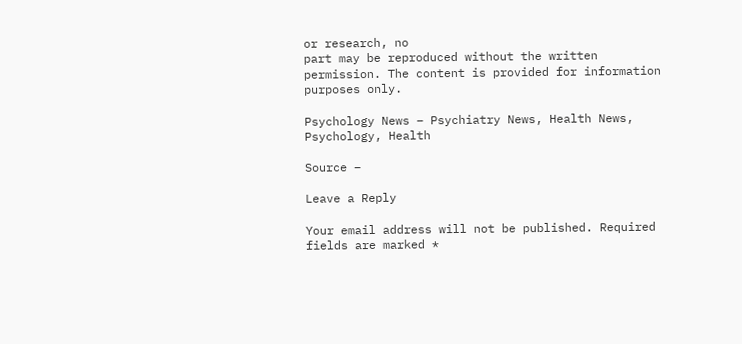or research, no
part may be reproduced without the written permission. The content is provided for information purposes only.

Psychology News – Psychiatry News, Health News, Psychology, Health

Source –

Leave a Reply

Your email address will not be published. Required fields are marked *